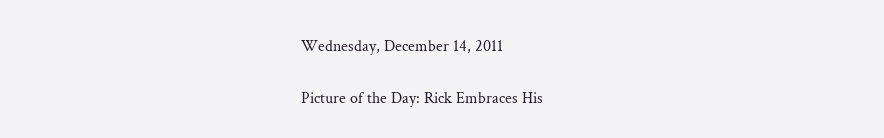Wednesday, December 14, 2011

Picture of the Day: Rick Embraces His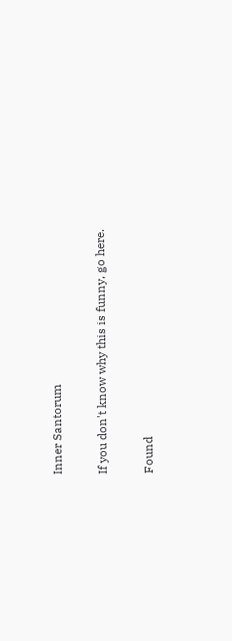Inner Santorum

If you don't know why this is funny, go here.

Found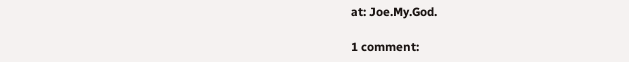at: Joe.My.God.

1 comment: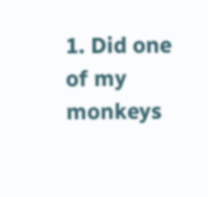1. Did one of my monkeys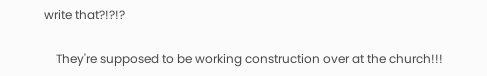write that?!?!?

    They're supposed to be working construction over at the church!!!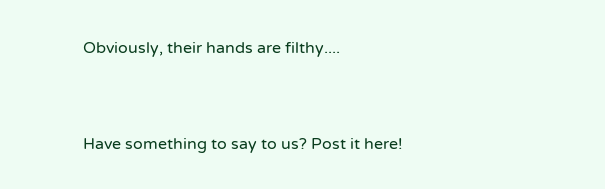Obviously, their hands are filthy....


Have something to say to us? Post it here!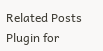Related Posts Plugin for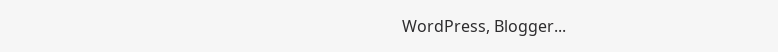WordPress, Blogger...